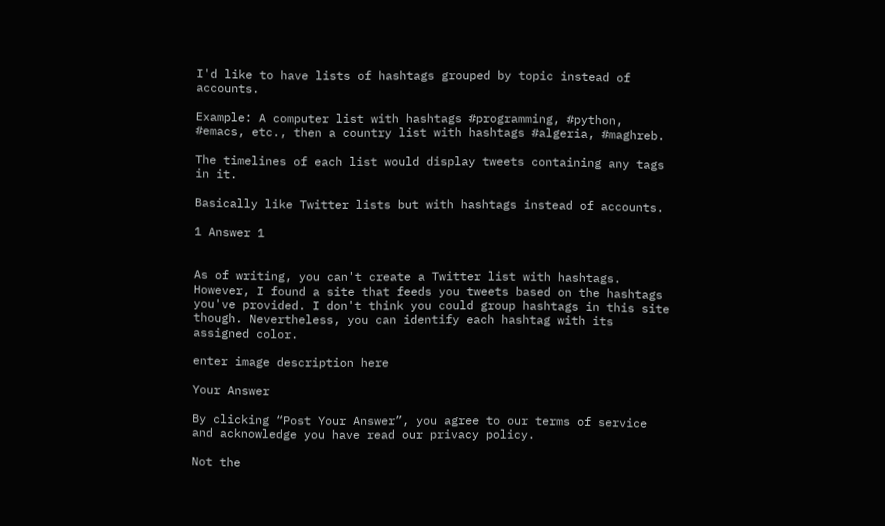I'd like to have lists of hashtags grouped by topic instead of accounts.

Example: A computer list with hashtags #programming, #python, #emacs, etc., then a country list with hashtags #algeria, #maghreb.

The timelines of each list would display tweets containing any tags in it.

Basically like Twitter lists but with hashtags instead of accounts.

1 Answer 1


As of writing, you can't create a Twitter list with hashtags. However, I found a site that feeds you tweets based on the hashtags you've provided. I don't think you could group hashtags in this site though. Nevertheless, you can identify each hashtag with its assigned color.

enter image description here

Your Answer

By clicking “Post Your Answer”, you agree to our terms of service and acknowledge you have read our privacy policy.

Not the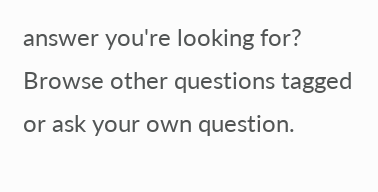answer you're looking for? Browse other questions tagged or ask your own question.